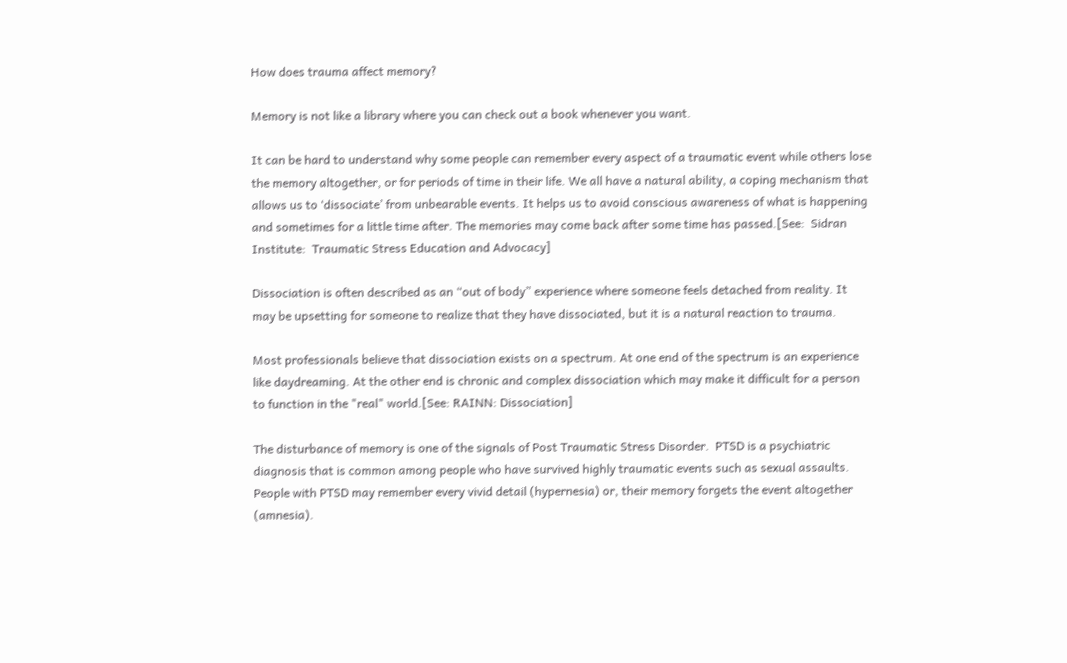How does trauma affect memory?

Memory is not like a library where you can check out a book whenever you want.

It can be hard to understand why some people can remember every aspect of a traumatic event while others lose the memory altogether, or for periods of time in their life. We all have a natural ability, a coping mechanism that allows us to ‘dissociate’ from unbearable events. It helps us to avoid conscious awareness of what is happening and sometimes for a little time after. The memories may come back after some time has passed.[See:  Sidran Institute:  Traumatic Stress Education and Advocacy]

Dissociation is often described as an “out of body” experience where someone feels detached from reality. It may be upsetting for someone to realize that they have dissociated, but it is a natural reaction to trauma.

Most professionals believe that dissociation exists on a spectrum. At one end of the spectrum is an experience like daydreaming. At the other end is chronic and complex dissociation which may make it difficult for a person to function in the "real" world.[See: RAINN: Dissociation]

The disturbance of memory is one of the signals of Post Traumatic Stress Disorder.  PTSD is a psychiatric diagnosis that is common among people who have survived highly traumatic events such as sexual assaults.  People with PTSD may remember every vivid detail (hypernesia) or, their memory forgets the event altogether (amnesia).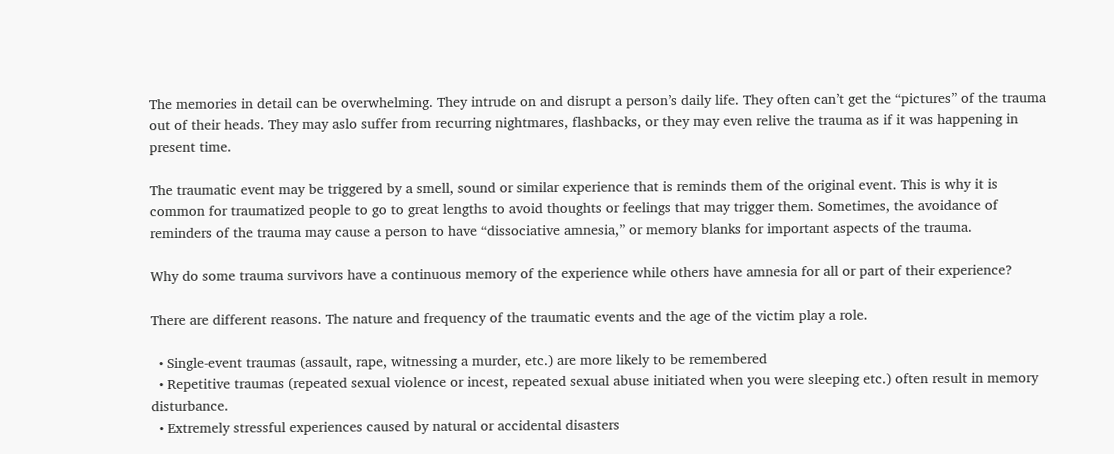The memories in detail can be overwhelming. They intrude on and disrupt a person’s daily life. They often can’t get the “pictures” of the trauma out of their heads. They may aslo suffer from recurring nightmares, flashbacks, or they may even relive the trauma as if it was happening in present time.

The traumatic event may be triggered by a smell, sound or similar experience that is reminds them of the original event. This is why it is common for traumatized people to go to great lengths to avoid thoughts or feelings that may trigger them. Sometimes, the avoidance of reminders of the trauma may cause a person to have “dissociative amnesia,” or memory blanks for important aspects of the trauma.

Why do some trauma survivors have a continuous memory of the experience while others have amnesia for all or part of their experience?

There are different reasons. The nature and frequency of the traumatic events and the age of the victim play a role.

  • Single-event traumas (assault, rape, witnessing a murder, etc.) are more likely to be remembered
  • Repetitive traumas (repeated sexual violence or incest, repeated sexual abuse initiated when you were sleeping etc.) often result in memory disturbance.
  • Extremely stressful experiences caused by natural or accidental disasters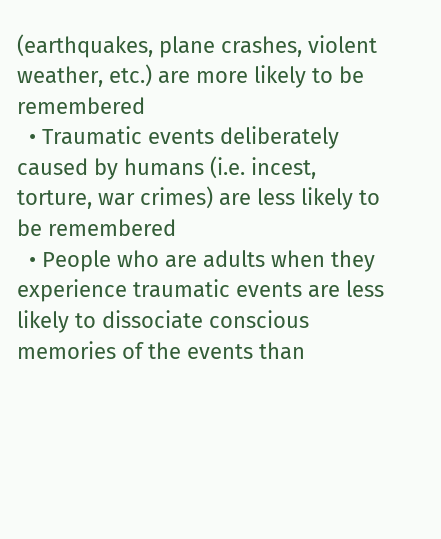(earthquakes, plane crashes, violent weather, etc.) are more likely to be remembered
  • Traumatic events deliberately caused by humans (i.e. incest, torture, war crimes) are less likely to be remembered
  • People who are adults when they experience traumatic events are less likely to dissociate conscious memories of the events than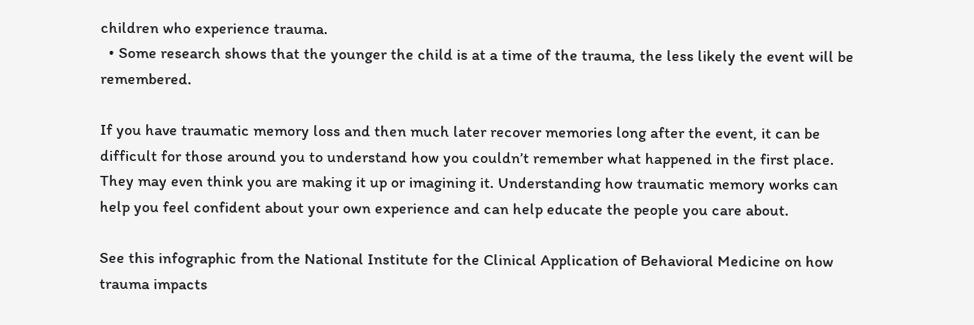children who experience trauma.
  • Some research shows that the younger the child is at a time of the trauma, the less likely the event will be remembered.

If you have traumatic memory loss and then much later recover memories long after the event, it can be difficult for those around you to understand how you couldn’t remember what happened in the first place. They may even think you are making it up or imagining it. Understanding how traumatic memory works can help you feel confident about your own experience and can help educate the people you care about.

See this infographic from the National Institute for the Clinical Application of Behavioral Medicine on how trauma impacts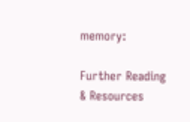memory:

Further Reading & Resources